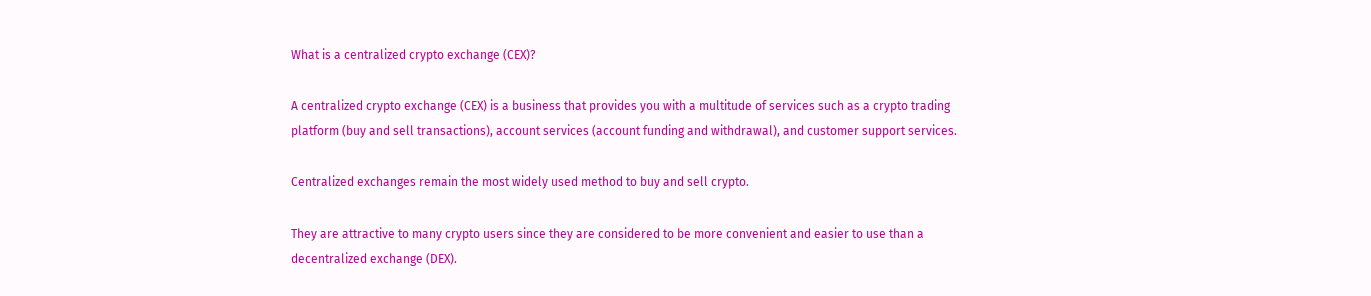What is a centralized crypto exchange (CEX)?

A centralized crypto exchange (CEX) is a business that provides you with a multitude of services such as a crypto trading platform (buy and sell transactions), account services (account funding and withdrawal), and customer support services.

Centralized exchanges remain the most widely used method to buy and sell crypto.

They are attractive to many crypto users since they are considered to be more convenient and easier to use than a decentralized exchange (DEX).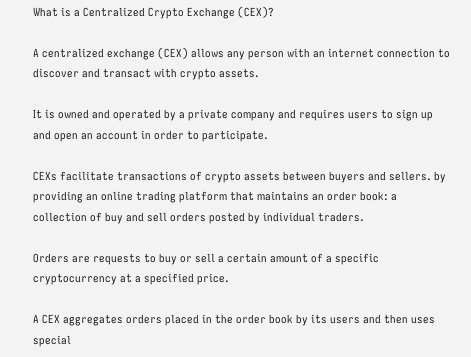What is a Centralized Crypto Exchange (CEX)?

A centralized exchange (CEX) allows any person with an internet connection to discover and transact with crypto assets.

It is owned and operated by a private company and requires users to sign up and open an account in order to participate.

CEXs facilitate transactions of crypto assets between buyers and sellers. by providing an online trading platform that maintains an order book: a collection of buy and sell orders posted by individual traders.

Orders are requests to buy or sell a certain amount of a specific cryptocurrency at a specified price.

A CEX aggregates orders placed in the order book by its users and then uses special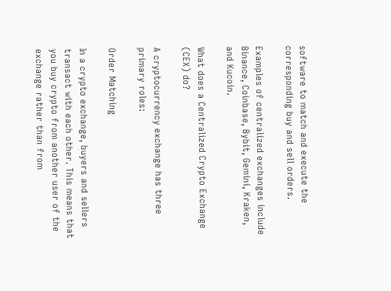software to match and execute the corresponding buy and sell orders.

Examples of centralized exchanges include Binance, Coinbase, Bybit, Gemini, Kraken, and Kucoin.

What does a Centralized Crypto Exchange (CEX) do?

A cryptocurrency exchange has three primary roles:

Order Matching

In a crypto exchange, buyers and sellers transact with each other. This means that you buy crypto from another user of the exchange rather than from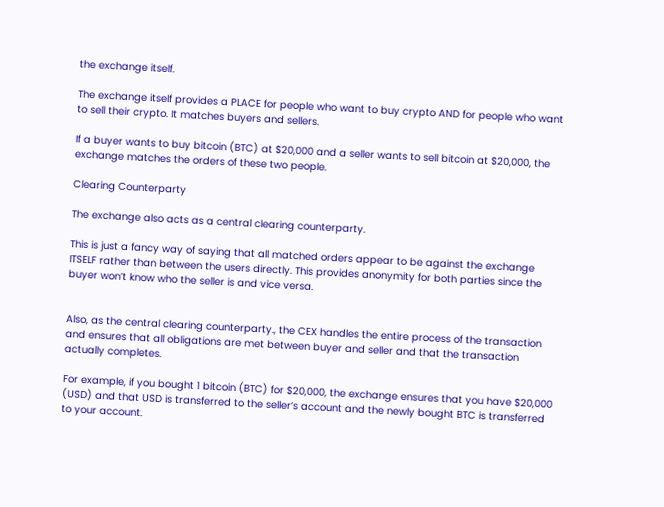the exchange itself.

The exchange itself provides a PLACE for people who want to buy crypto AND for people who want to sell their crypto. It matches buyers and sellers.

If a buyer wants to buy bitcoin (BTC) at $20,000 and a seller wants to sell bitcoin at $20,000, the exchange matches the orders of these two people.

Clearing Counterparty

The exchange also acts as a central clearing counterparty.

This is just a fancy way of saying that all matched orders appear to be against the exchange ITSELF rather than between the users directly. This provides anonymity for both parties since the buyer won’t know who the seller is and vice versa.


Also, as the central clearing counterparty., the CEX handles the entire process of the transaction and ensures that all obligations are met between buyer and seller and that the transaction actually completes.

For example, if you bought 1 bitcoin (BTC) for $20,000, the exchange ensures that you have $20,000 (USD) and that USD is transferred to the seller’s account and the newly bought BTC is transferred to your account.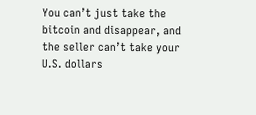You can’t just take the bitcoin and disappear, and the seller can’t take your U.S. dollars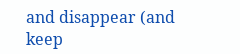and disappear (and keep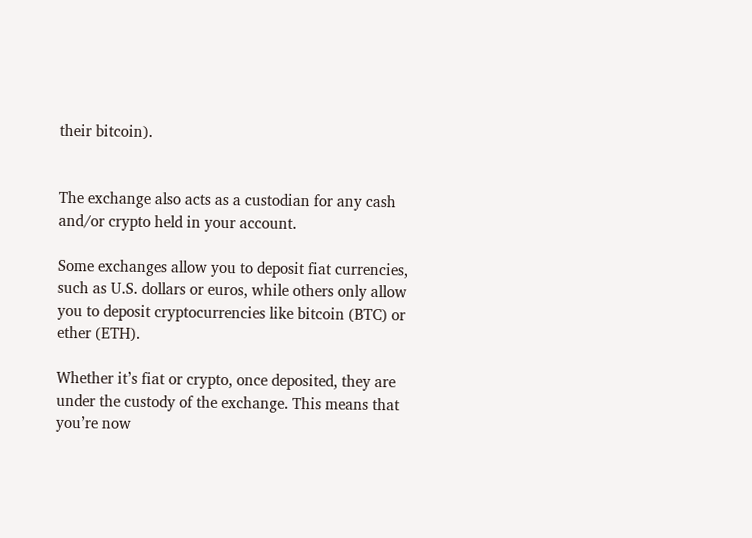their bitcoin).


The exchange also acts as a custodian for any cash and/or crypto held in your account.

Some exchanges allow you to deposit fiat currencies, such as U.S. dollars or euros, while others only allow you to deposit cryptocurrencies like bitcoin (BTC) or ether (ETH).

Whether it’s fiat or crypto, once deposited, they are under the custody of the exchange. This means that you’re now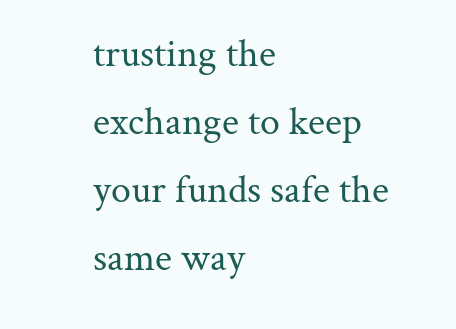trusting the exchange to keep your funds safe the same way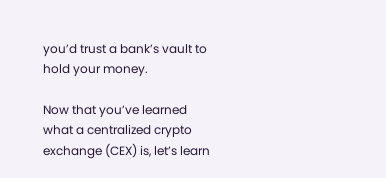you’d trust a bank’s vault to hold your money.

Now that you’ve learned what a centralized crypto exchange (CEX) is, let’s learn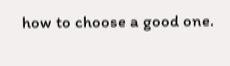how to choose a good one.